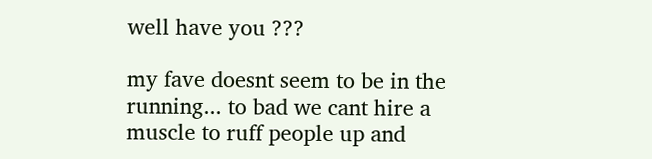well have you ???

my fave doesnt seem to be in the running... to bad we cant hire a muscle to ruff people up and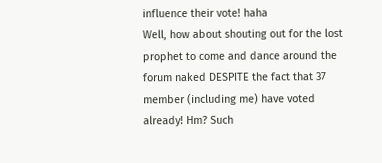influence their vote! haha
Well, how about shouting out for the lost prophet to come and dance around the forum naked DESPITE the fact that 37 member (including me) have voted already! Hm? Such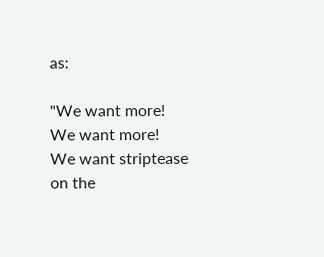as:

"We want more!
We want more!
We want striptease
on the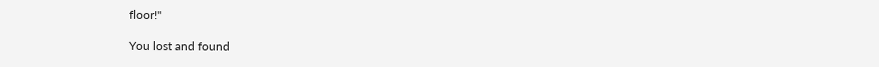floor!"

You lost and found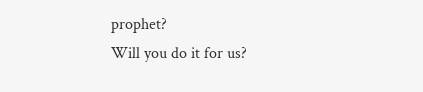prophet?
Will you do it for us?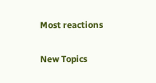Most reactions

New Topics